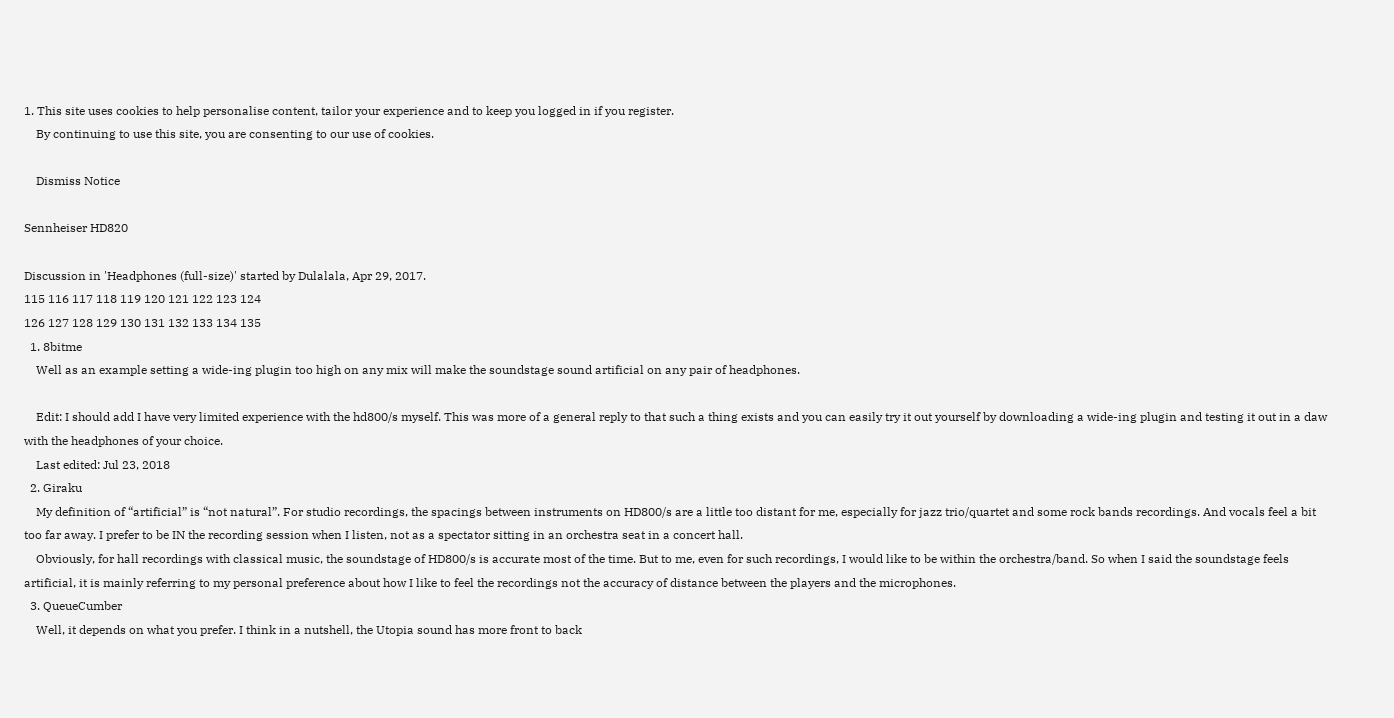1. This site uses cookies to help personalise content, tailor your experience and to keep you logged in if you register.
    By continuing to use this site, you are consenting to our use of cookies.

    Dismiss Notice

Sennheiser HD820

Discussion in 'Headphones (full-size)' started by Dulalala, Apr 29, 2017.
115 116 117 118 119 120 121 122 123 124
126 127 128 129 130 131 132 133 134 135
  1. 8bitme
    Well as an example setting a wide-ing plugin too high on any mix will make the soundstage sound artificial on any pair of headphones.

    Edit: I should add I have very limited experience with the hd800/s myself. This was more of a general reply to that such a thing exists and you can easily try it out yourself by downloading a wide-ing plugin and testing it out in a daw with the headphones of your choice.
    Last edited: Jul 23, 2018
  2. Giraku
    My definition of “artificial” is “not natural”. For studio recordings, the spacings between instruments on HD800/s are a little too distant for me, especially for jazz trio/quartet and some rock bands recordings. And vocals feel a bit too far away. I prefer to be IN the recording session when I listen, not as a spectator sitting in an orchestra seat in a concert hall.
    Obviously, for hall recordings with classical music, the soundstage of HD800/s is accurate most of the time. But to me, even for such recordings, I would like to be within the orchestra/band. So when I said the soundstage feels artificial, it is mainly referring to my personal preference about how I like to feel the recordings not the accuracy of distance between the players and the microphones.
  3. QueueCumber
    Well, it depends on what you prefer. I think in a nutshell, the Utopia sound has more front to back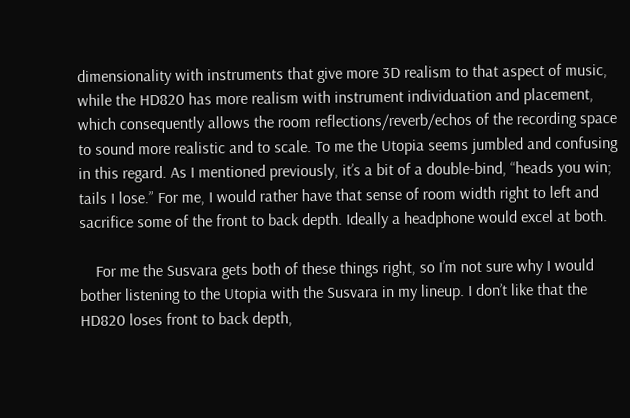dimensionality with instruments that give more 3D realism to that aspect of music, while the HD820 has more realism with instrument individuation and placement, which consequently allows the room reflections/reverb/echos of the recording space to sound more realistic and to scale. To me the Utopia seems jumbled and confusing in this regard. As I mentioned previously, it’s a bit of a double-bind, “heads you win; tails I lose.” For me, I would rather have that sense of room width right to left and sacrifice some of the front to back depth. Ideally a headphone would excel at both.

    For me the Susvara gets both of these things right, so I’m not sure why I would bother listening to the Utopia with the Susvara in my lineup. I don’t like that the HD820 loses front to back depth,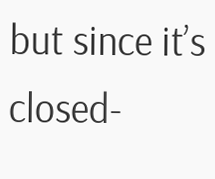but since it’s closed-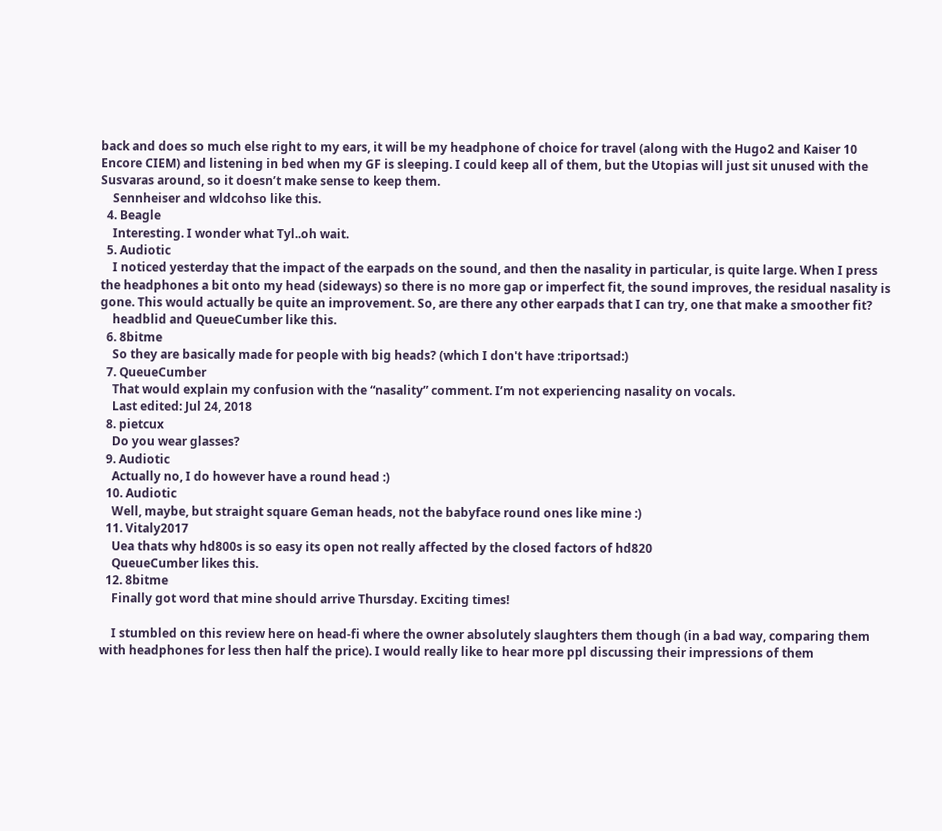back and does so much else right to my ears, it will be my headphone of choice for travel (along with the Hugo2 and Kaiser 10 Encore CIEM) and listening in bed when my GF is sleeping. I could keep all of them, but the Utopias will just sit unused with the Susvaras around, so it doesn’t make sense to keep them.
    Sennheiser and wldcohso like this.
  4. Beagle
    Interesting. I wonder what Tyl..oh wait.
  5. Audiotic
    I noticed yesterday that the impact of the earpads on the sound, and then the nasality in particular, is quite large. When I press the headphones a bit onto my head (sideways) so there is no more gap or imperfect fit, the sound improves, the residual nasality is gone. This would actually be quite an improvement. So, are there any other earpads that I can try, one that make a smoother fit?
    headblid and QueueCumber like this.
  6. 8bitme
    So they are basically made for people with big heads? (which I don't have :triportsad:)
  7. QueueCumber
    That would explain my confusion with the “nasality” comment. I’m not experiencing nasality on vocals.
    Last edited: Jul 24, 2018
  8. pietcux
    Do you wear glasses?
  9. Audiotic
    Actually no, I do however have a round head :)
  10. Audiotic
    Well, maybe, but straight square Geman heads, not the babyface round ones like mine :)
  11. Vitaly2017
    Uea thats why hd800s is so easy its open not really affected by the closed factors of hd820
    QueueCumber likes this.
  12. 8bitme
    Finally got word that mine should arrive Thursday. Exciting times!

    I stumbled on this review here on head-fi where the owner absolutely slaughters them though (in a bad way, comparing them with headphones for less then half the price). I would really like to hear more ppl discussing their impressions of them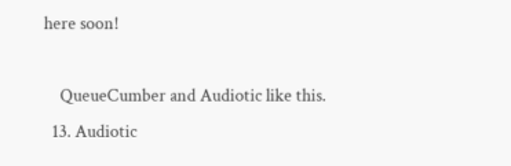here soon!

    QueueCumber and Audiotic like this.
  13. Audiotic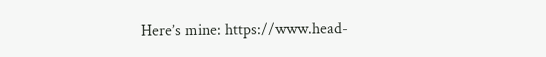Here’s mine: https://www.head-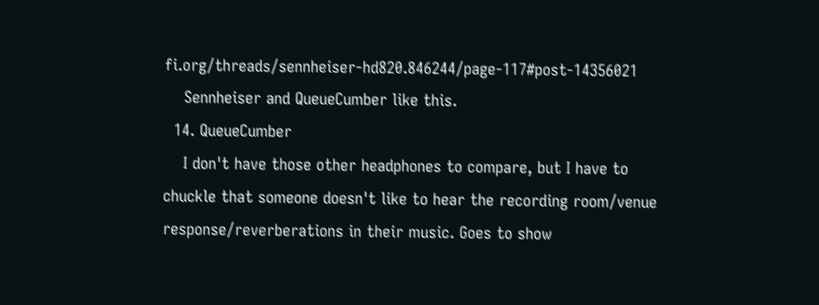fi.org/threads/sennheiser-hd820.846244/page-117#post-14356021
    Sennheiser and QueueCumber like this.
  14. QueueCumber
    I don't have those other headphones to compare, but I have to chuckle that someone doesn't like to hear the recording room/venue response/reverberations in their music. Goes to show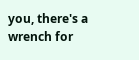you, there's a wrench for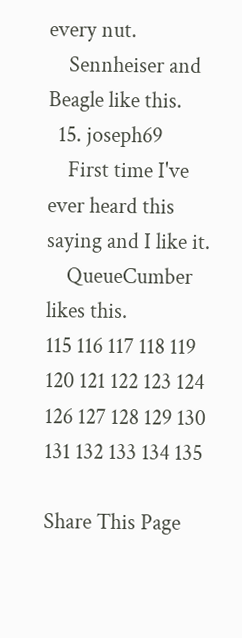every nut.
    Sennheiser and Beagle like this.
  15. joseph69
    First time I've ever heard this saying and I like it.
    QueueCumber likes this.
115 116 117 118 119 120 121 122 123 124
126 127 128 129 130 131 132 133 134 135

Share This Page